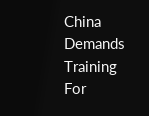China Demands Training For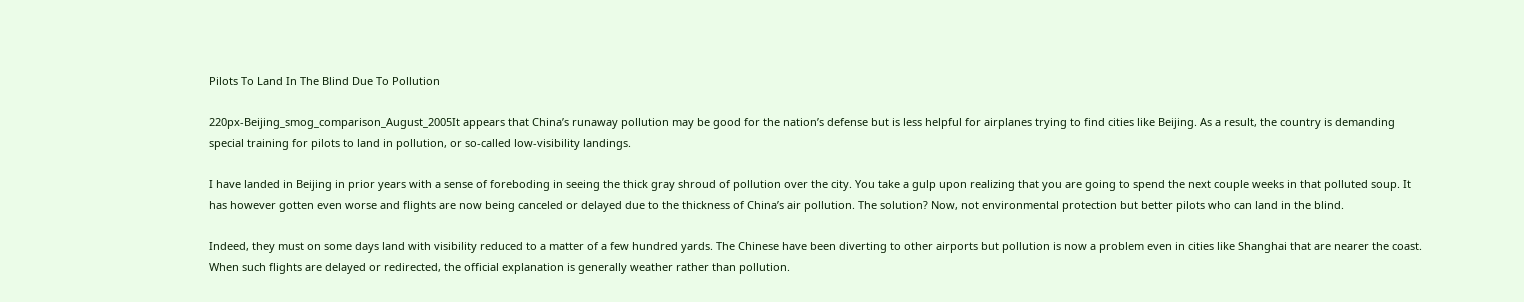Pilots To Land In The Blind Due To Pollution

220px-Beijing_smog_comparison_August_2005It appears that China’s runaway pollution may be good for the nation’s defense but is less helpful for airplanes trying to find cities like Beijing. As a result, the country is demanding special training for pilots to land in pollution, or so-called low-visibility landings.

I have landed in Beijing in prior years with a sense of foreboding in seeing the thick gray shroud of pollution over the city. You take a gulp upon realizing that you are going to spend the next couple weeks in that polluted soup. It has however gotten even worse and flights are now being canceled or delayed due to the thickness of China’s air pollution. The solution? Now, not environmental protection but better pilots who can land in the blind.

Indeed, they must on some days land with visibility reduced to a matter of a few hundred yards. The Chinese have been diverting to other airports but pollution is now a problem even in cities like Shanghai that are nearer the coast. When such flights are delayed or redirected, the official explanation is generally weather rather than pollution.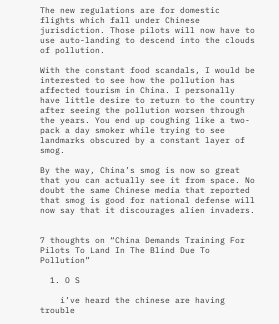The new regulations are for domestic flights which fall under Chinese jurisdiction. Those pilots will now have to use auto-landing to descend into the clouds of pollution.

With the constant food scandals, I would be interested to see how the pollution has affected tourism in China. I personally have little desire to return to the country after seeing the pollution worsen through the years. You end up coughing like a two-pack a day smoker while trying to see landmarks obscured by a constant layer of smog.

By the way, China’s smog is now so great that you can actually see it from space. No doubt the same Chinese media that reported that smog is good for national defense will now say that it discourages alien invaders.


7 thoughts on “China Demands Training For Pilots To Land In The Blind Due To Pollution”

  1. O S

    i’ve heard the chinese are having trouble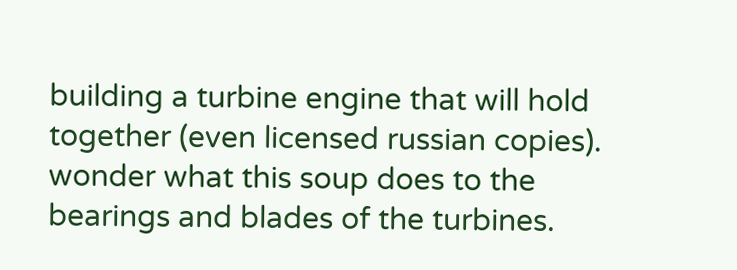building a turbine engine that will hold together (even licensed russian copies). wonder what this soup does to the bearings and blades of the turbines.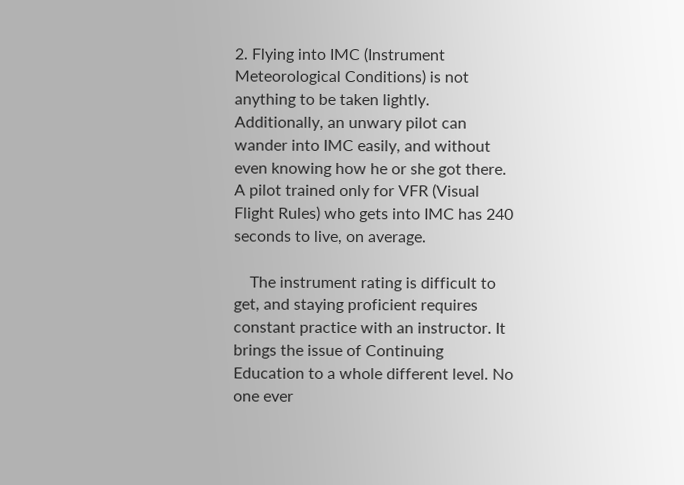2. Flying into IMC (Instrument Meteorological Conditions) is not anything to be taken lightly. Additionally, an unwary pilot can wander into IMC easily, and without even knowing how he or she got there. A pilot trained only for VFR (Visual Flight Rules) who gets into IMC has 240 seconds to live, on average.

    The instrument rating is difficult to get, and staying proficient requires constant practice with an instructor. It brings the issue of Continuing Education to a whole different level. No one ever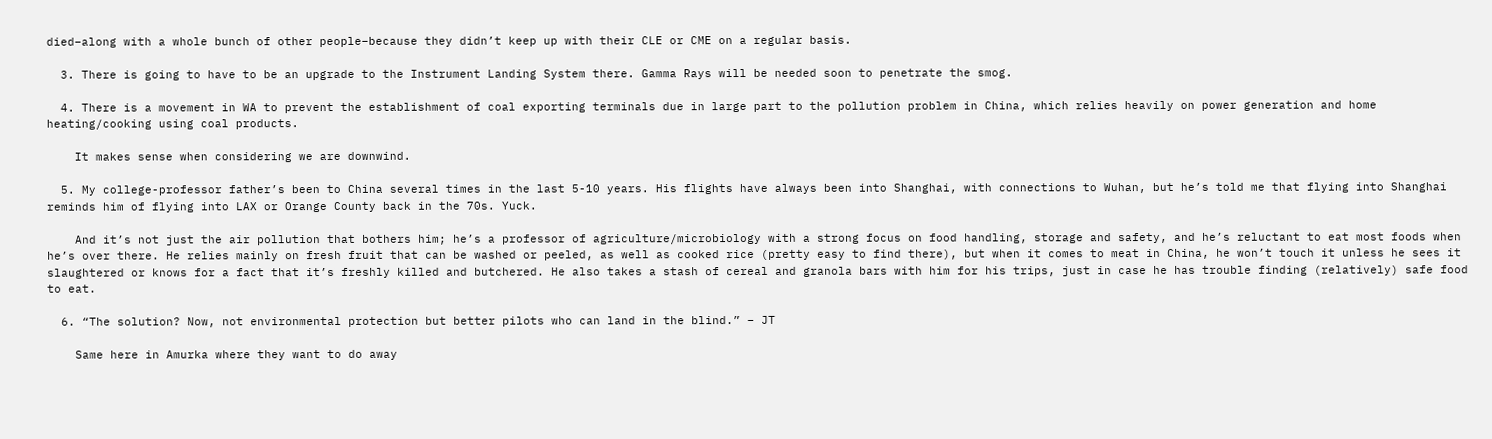died–along with a whole bunch of other people–because they didn’t keep up with their CLE or CME on a regular basis.

  3. There is going to have to be an upgrade to the Instrument Landing System there. Gamma Rays will be needed soon to penetrate the smog.

  4. There is a movement in WA to prevent the establishment of coal exporting terminals due in large part to the pollution problem in China, which relies heavily on power generation and home heating/cooking using coal products.

    It makes sense when considering we are downwind.

  5. My college-professor father’s been to China several times in the last 5-10 years. His flights have always been into Shanghai, with connections to Wuhan, but he’s told me that flying into Shanghai reminds him of flying into LAX or Orange County back in the 70s. Yuck.

    And it’s not just the air pollution that bothers him; he’s a professor of agriculture/microbiology with a strong focus on food handling, storage and safety, and he’s reluctant to eat most foods when he’s over there. He relies mainly on fresh fruit that can be washed or peeled, as well as cooked rice (pretty easy to find there), but when it comes to meat in China, he won’t touch it unless he sees it slaughtered or knows for a fact that it’s freshly killed and butchered. He also takes a stash of cereal and granola bars with him for his trips, just in case he has trouble finding (relatively) safe food to eat.

  6. “The solution? Now, not environmental protection but better pilots who can land in the blind.” – JT

    Same here in Amurka where they want to do away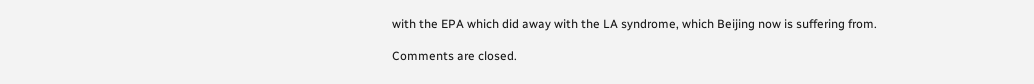with the EPA which did away with the LA syndrome, which Beijing now is suffering from.

Comments are closed.